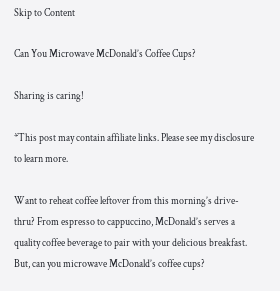Skip to Content

Can You Microwave McDonald’s Coffee Cups?

Sharing is caring!

*This post may contain affiliate links. Please see my disclosure to learn more.

Want to reheat coffee leftover from this morning’s drive-thru? From espresso to cappuccino, McDonald’s serves a quality coffee beverage to pair with your delicious breakfast. But, can you microwave McDonald’s coffee cups?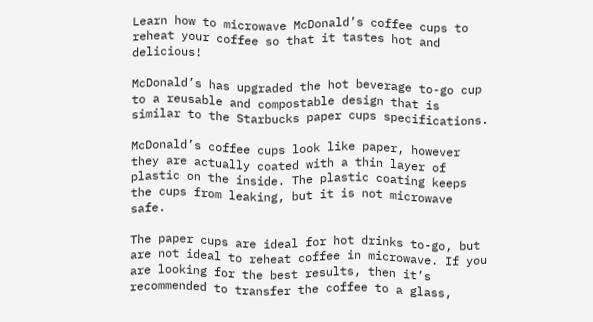Learn how to microwave McDonald’s coffee cups to reheat your coffee so that it tastes hot and delicious!

McDonald’s has upgraded the hot beverage to-go cup to a reusable and compostable design that is similar to the Starbucks paper cups specifications.

McDonald’s coffee cups look like paper, however they are actually coated with a thin layer of plastic on the inside. The plastic coating keeps the cups from leaking, but it is not microwave safe.

The paper cups are ideal for hot drinks to-go, but are not ideal to reheat coffee in microwave. If you are looking for the best results, then it’s recommended to transfer the coffee to a glass,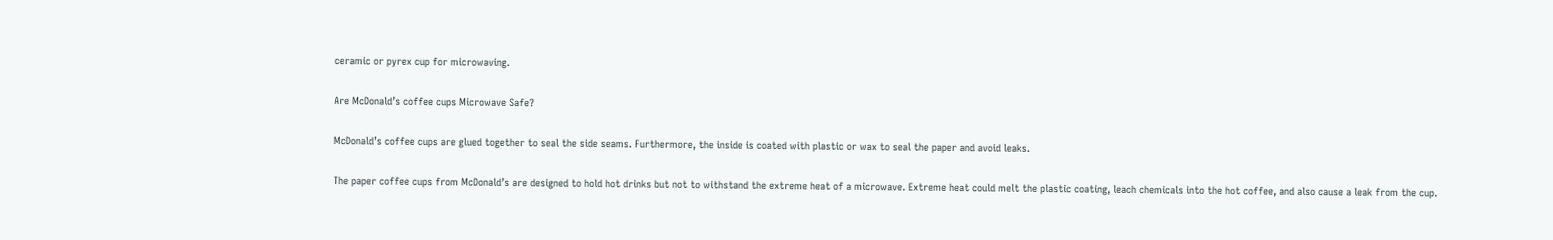ceramic or pyrex cup for microwaving.

Are McDonald’s coffee cups Microwave Safe?

McDonald’s coffee cups are glued together to seal the side seams. Furthermore, the inside is coated with plastic or wax to seal the paper and avoid leaks.

The paper coffee cups from McDonald’s are designed to hold hot drinks but not to withstand the extreme heat of a microwave. Extreme heat could melt the plastic coating, leach chemicals into the hot coffee, and also cause a leak from the cup.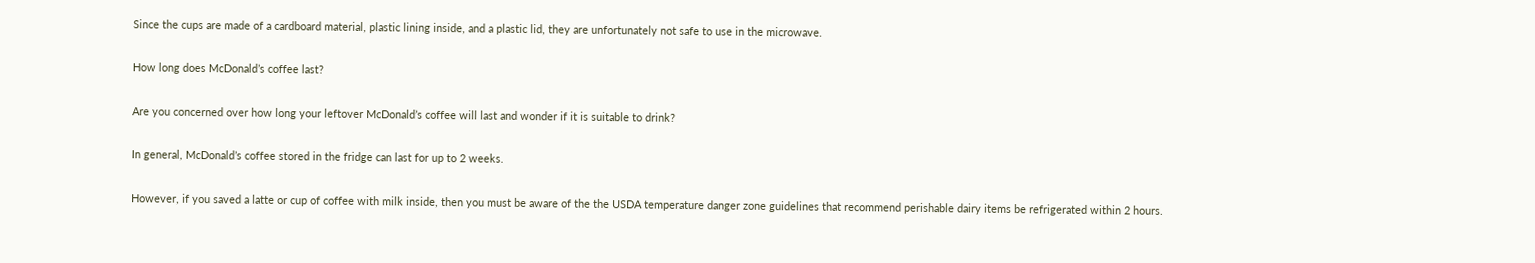Since the cups are made of a cardboard material, plastic lining inside, and a plastic lid, they are unfortunately not safe to use in the microwave.

How long does McDonald’s coffee last?

Are you concerned over how long your leftover McDonald’s coffee will last and wonder if it is suitable to drink?

In general, McDonald’s coffee stored in the fridge can last for up to 2 weeks.

However, if you saved a latte or cup of coffee with milk inside, then you must be aware of the the USDA temperature danger zone guidelines that recommend perishable dairy items be refrigerated within 2 hours.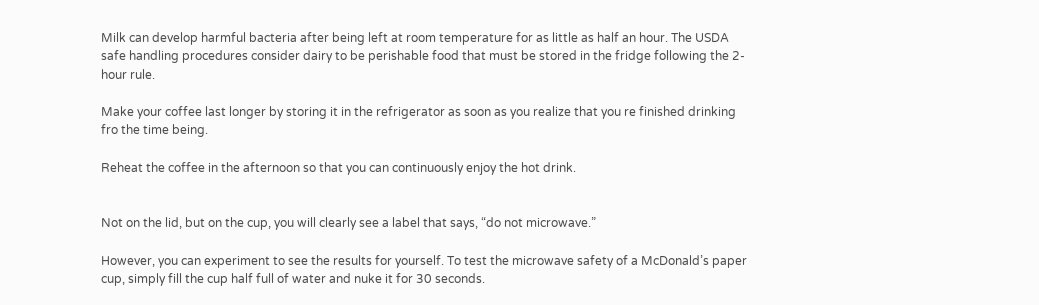Milk can develop harmful bacteria after being left at room temperature for as little as half an hour. The USDA safe handling procedures consider dairy to be perishable food that must be stored in the fridge following the 2-hour rule.

Make your coffee last longer by storing it in the refrigerator as soon as you realize that you re finished drinking fro the time being.

Reheat the coffee in the afternoon so that you can continuously enjoy the hot drink.


Not on the lid, but on the cup, you will clearly see a label that says, “do not microwave.”

However, you can experiment to see the results for yourself. To test the microwave safety of a McDonald’s paper cup, simply fill the cup half full of water and nuke it for 30 seconds.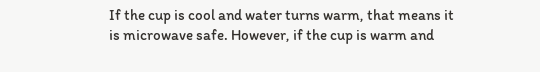If the cup is cool and water turns warm, that means it is microwave safe. However, if the cup is warm and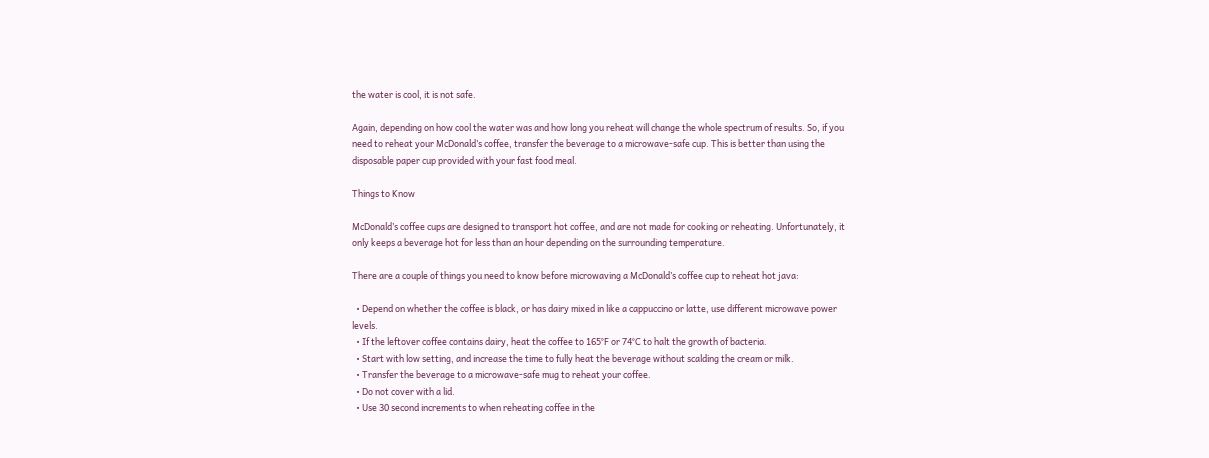the water is cool, it is not safe.

Again, depending on how cool the water was and how long you reheat will change the whole spectrum of results. So, if you need to reheat your McDonald’s coffee, transfer the beverage to a microwave-safe cup. This is better than using the disposable paper cup provided with your fast food meal.

Things to Know

McDonald’s coffee cups are designed to transport hot coffee, and are not made for cooking or reheating. Unfortunately, it only keeps a beverage hot for less than an hour depending on the surrounding temperature.

There are a couple of things you need to know before microwaving a McDonald’s coffee cup to reheat hot java:

  • Depend on whether the coffee is black, or has dairy mixed in like a cappuccino or latte, use different microwave power levels.
  • If the leftover coffee contains dairy, heat the coffee to 165°F or 74°C to halt the growth of bacteria.
  • Start with low setting, and increase the time to fully heat the beverage without scalding the cream or milk.
  • Transfer the beverage to a microwave-safe mug to reheat your coffee.
  • Do not cover with a lid.
  • Use 30 second increments to when reheating coffee in the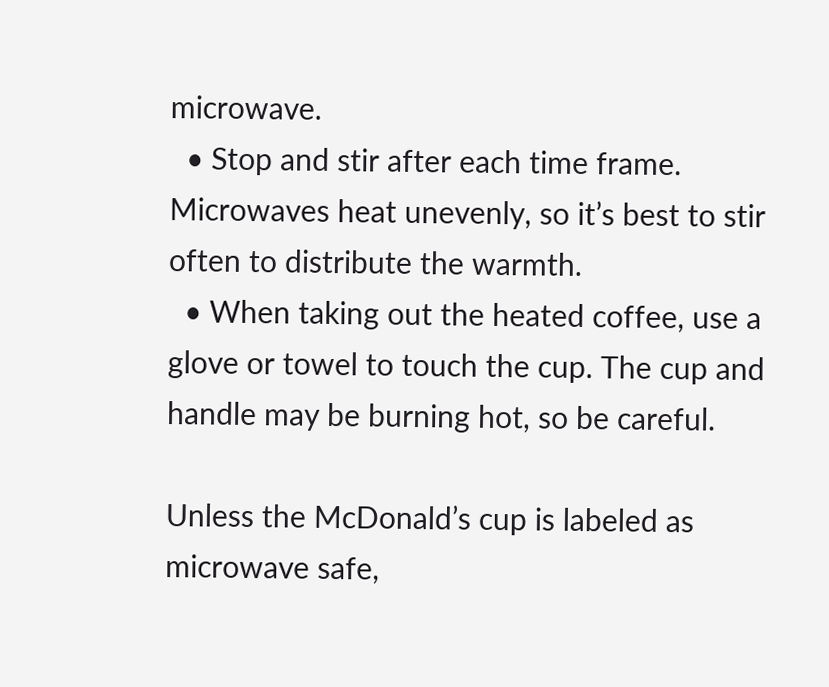microwave.
  • Stop and stir after each time frame. Microwaves heat unevenly, so it’s best to stir often to distribute the warmth.
  • When taking out the heated coffee, use a glove or towel to touch the cup. The cup and handle may be burning hot, so be careful.

Unless the McDonald’s cup is labeled as microwave safe,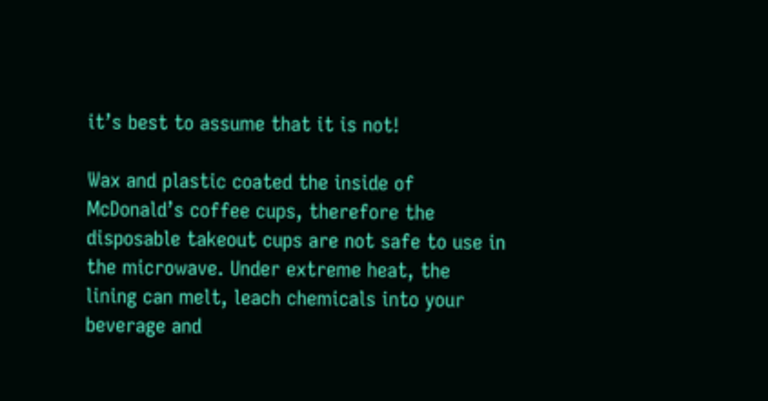it’s best to assume that it is not!

Wax and plastic coated the inside of McDonald’s coffee cups, therefore the disposable takeout cups are not safe to use in the microwave. Under extreme heat, the lining can melt, leach chemicals into your beverage and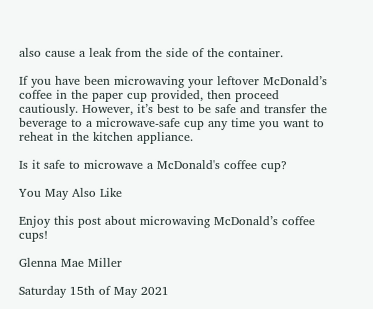also cause a leak from the side of the container.

If you have been microwaving your leftover McDonald’s coffee in the paper cup provided, then proceed cautiously. However, it’s best to be safe and transfer the beverage to a microwave-safe cup any time you want to reheat in the kitchen appliance.

Is it safe to microwave a McDonald's coffee cup?

You May Also Like

Enjoy this post about microwaving McDonald’s coffee cups!

Glenna Mae Miller

Saturday 15th of May 2021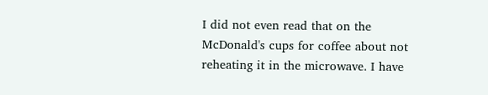I did not even read that on the McDonald's cups for coffee about not reheating it in the microwave. I have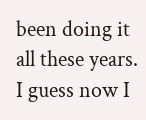been doing it all these years. I guess now I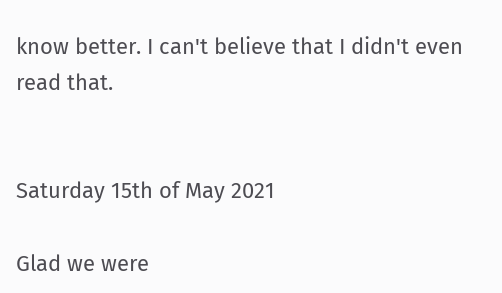know better. I can't believe that I didn't even read that.


Saturday 15th of May 2021

Glad we were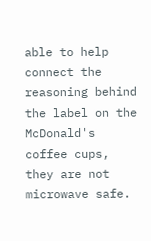able to help connect the reasoning behind the label on the McDonald's coffee cups, they are not microwave safe.